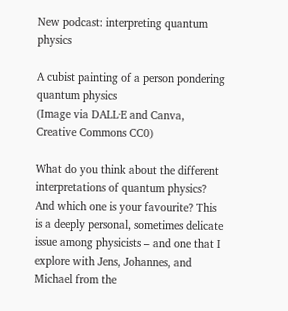New podcast: interpreting quantum physics

A cubist painting of a person pondering quantum physics
(Image via DALL·E and Canva, Creative Commons CC0)

What do you think about the different interpretations of quantum physics? And which one is your favourite? This is a deeply personal, sometimes delicate issue among physicists – and one that I explore with Jens, Johannes, and Michael from the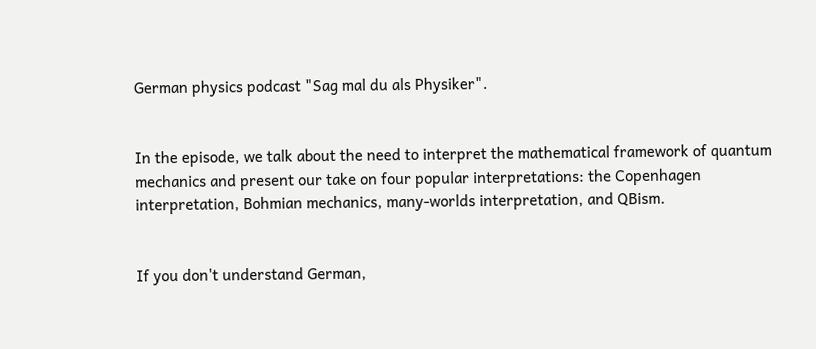German physics podcast "Sag mal du als Physiker".


In the episode, we talk about the need to interpret the mathematical framework of quantum mechanics and present our take on four popular interpretations: the Copenhagen interpretation, Bohmian mechanics, many-worlds interpretation, and QBism.


If you don't understand German,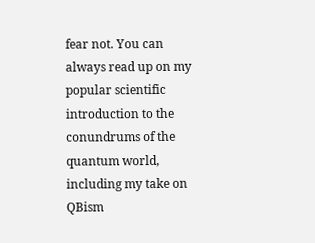fear not. You can always read up on my popular scientific introduction to the conundrums of the quantum world, including my take on QBism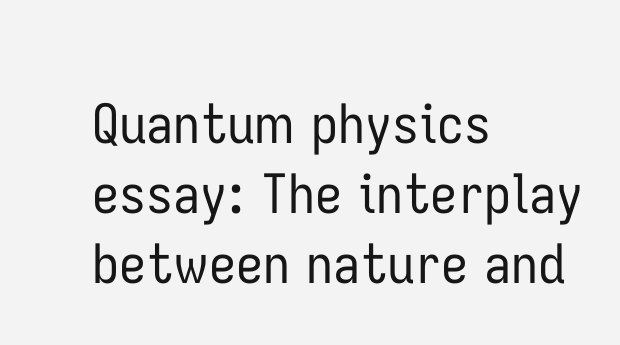Quantum physics essay: The interplay between nature and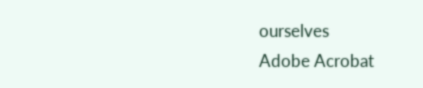ourselves
Adobe Acrobat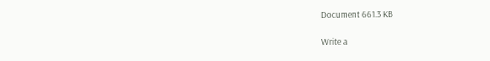Document 661.3 KB

Write a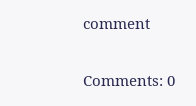comment

Comments: 0